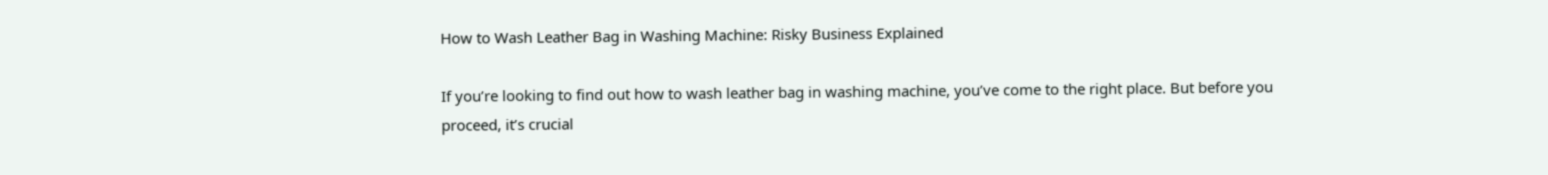How to Wash Leather Bag in Washing Machine: Risky Business Explained

If you’re looking to find out how to wash leather bag in washing machine, you’ve come to the right place. But before you proceed, it’s crucial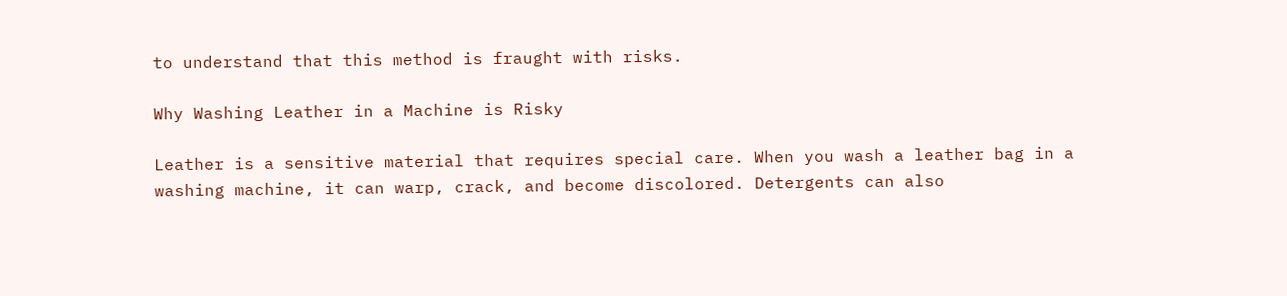to understand that this method is fraught with risks.

Why Washing Leather in a Machine is Risky

Leather is a sensitive material that requires special care. When you wash a leather bag in a washing machine, it can warp, crack, and become discolored. Detergents can also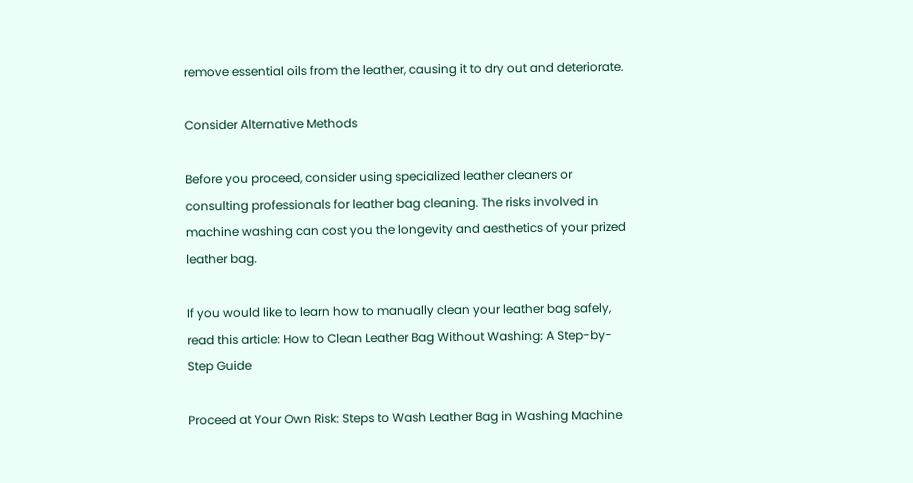remove essential oils from the leather, causing it to dry out and deteriorate.

Consider Alternative Methods

Before you proceed, consider using specialized leather cleaners or consulting professionals for leather bag cleaning. The risks involved in machine washing can cost you the longevity and aesthetics of your prized leather bag.

If you would like to learn how to manually clean your leather bag safely, read this article: How to Clean Leather Bag Without Washing: A Step-by-Step Guide

Proceed at Your Own Risk: Steps to Wash Leather Bag in Washing Machine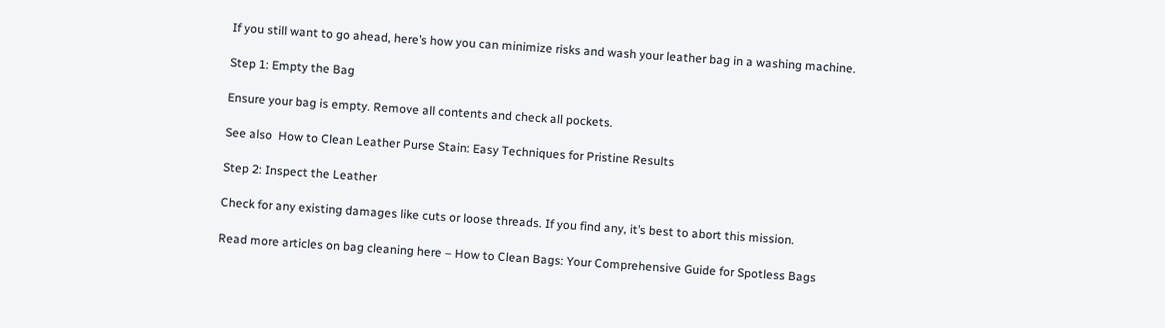If you still want to go ahead, here’s how you can minimize risks and wash your leather bag in a washing machine.

Step 1: Empty the Bag

Ensure your bag is empty. Remove all contents and check all pockets.

See also  How to Clean Leather Purse Stain: Easy Techniques for Pristine Results

Step 2: Inspect the Leather

Check for any existing damages like cuts or loose threads. If you find any, it’s best to abort this mission.

Read more articles on bag cleaning here – How to Clean Bags: Your Comprehensive Guide for Spotless Bags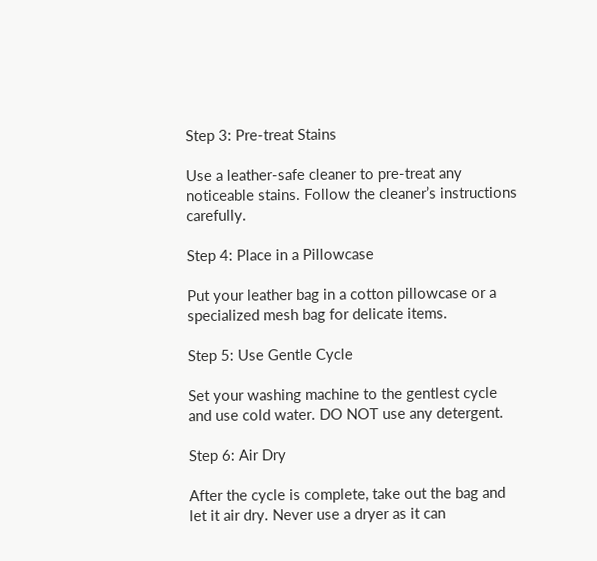Step 3: Pre-treat Stains

Use a leather-safe cleaner to pre-treat any noticeable stains. Follow the cleaner’s instructions carefully.

Step 4: Place in a Pillowcase

Put your leather bag in a cotton pillowcase or a specialized mesh bag for delicate items.

Step 5: Use Gentle Cycle

Set your washing machine to the gentlest cycle and use cold water. DO NOT use any detergent.

Step 6: Air Dry

After the cycle is complete, take out the bag and let it air dry. Never use a dryer as it can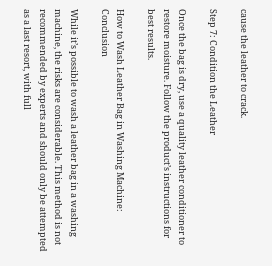cause the leather to crack.

Step 7: Condition the Leather

Once the bag is dry, use a quality leather conditioner to restore moisture. Follow the product’s instructions for best results.

How to Wash Leather Bag in Washing Machine: Conclusion

While it’s possible to wash a leather bag in a washing machine, the risks are considerable. This method is not recommended by experts and should only be attempted as a last resort, with full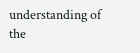understanding of the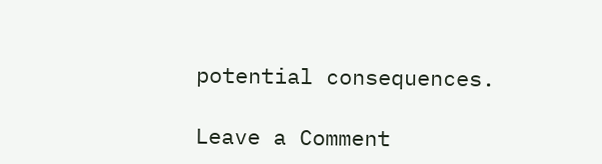potential consequences.

Leave a Comment